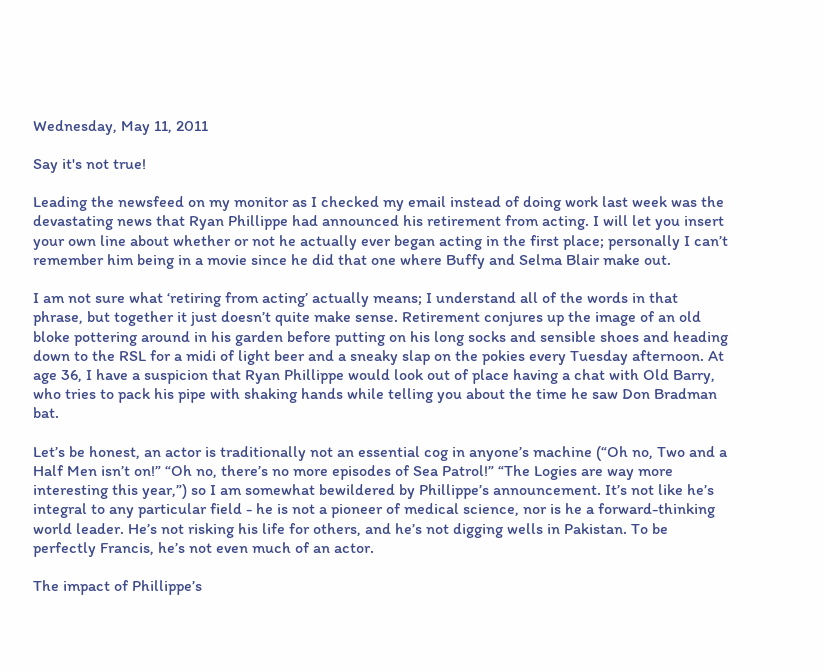Wednesday, May 11, 2011

Say it's not true!

Leading the newsfeed on my monitor as I checked my email instead of doing work last week was the devastating news that Ryan Phillippe had announced his retirement from acting. I will let you insert your own line about whether or not he actually ever began acting in the first place; personally I can’t remember him being in a movie since he did that one where Buffy and Selma Blair make out.

I am not sure what ‘retiring from acting’ actually means; I understand all of the words in that phrase, but together it just doesn’t quite make sense. Retirement conjures up the image of an old bloke pottering around in his garden before putting on his long socks and sensible shoes and heading down to the RSL for a midi of light beer and a sneaky slap on the pokies every Tuesday afternoon. At age 36, I have a suspicion that Ryan Phillippe would look out of place having a chat with Old Barry, who tries to pack his pipe with shaking hands while telling you about the time he saw Don Bradman bat.

Let’s be honest, an actor is traditionally not an essential cog in anyone’s machine (“Oh no, Two and a Half Men isn’t on!” “Oh no, there’s no more episodes of Sea Patrol!” “The Logies are way more interesting this year,”) so I am somewhat bewildered by Phillippe’s announcement. It’s not like he’s integral to any particular field - he is not a pioneer of medical science, nor is he a forward-thinking world leader. He’s not risking his life for others, and he’s not digging wells in Pakistan. To be perfectly Francis, he’s not even much of an actor.

The impact of Phillippe’s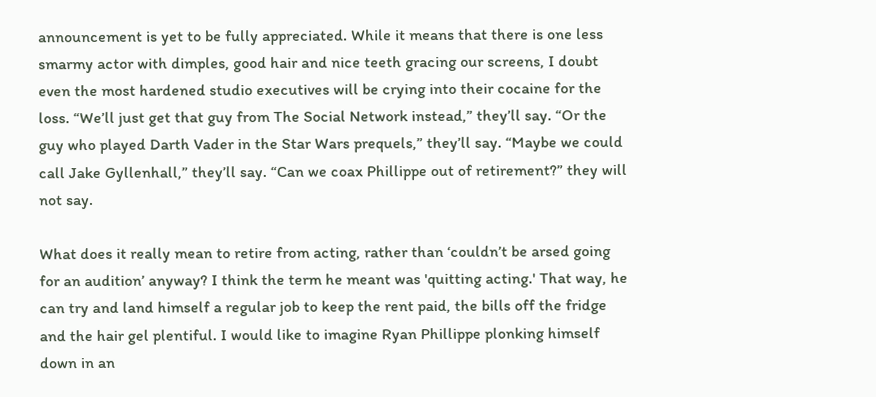announcement is yet to be fully appreciated. While it means that there is one less smarmy actor with dimples, good hair and nice teeth gracing our screens, I doubt even the most hardened studio executives will be crying into their cocaine for the loss. “We’ll just get that guy from The Social Network instead,” they’ll say. “Or the guy who played Darth Vader in the Star Wars prequels,” they’ll say. “Maybe we could call Jake Gyllenhall,” they’ll say. “Can we coax Phillippe out of retirement?” they will not say.

What does it really mean to retire from acting, rather than ‘couldn’t be arsed going for an audition’ anyway? I think the term he meant was 'quitting acting.' That way, he can try and land himself a regular job to keep the rent paid, the bills off the fridge and the hair gel plentiful. I would like to imagine Ryan Phillippe plonking himself down in an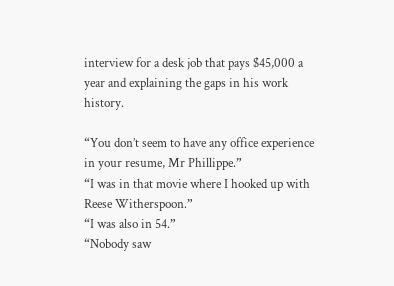interview for a desk job that pays $45,000 a year and explaining the gaps in his work history.

“You don’t seem to have any office experience in your resume, Mr Phillippe.”
“I was in that movie where I hooked up with Reese Witherspoon.”
“I was also in 54.”
“Nobody saw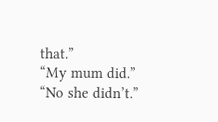that.”
“My mum did.”
“No she didn’t.”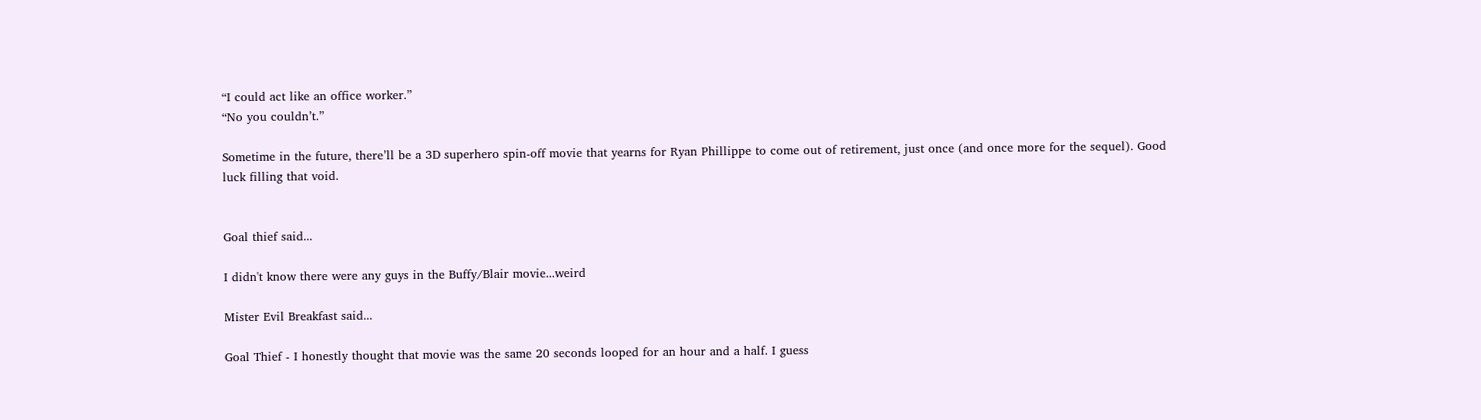“I could act like an office worker.”
“No you couldn’t.”

Sometime in the future, there’ll be a 3D superhero spin-off movie that yearns for Ryan Phillippe to come out of retirement, just once (and once more for the sequel). Good luck filling that void.


Goal thief said...

I didn't know there were any guys in the Buffy/Blair movie...weird

Mister Evil Breakfast said...

Goal Thief - I honestly thought that movie was the same 20 seconds looped for an hour and a half. I guess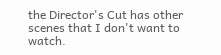the Director's Cut has other scenes that I don't want to watch.